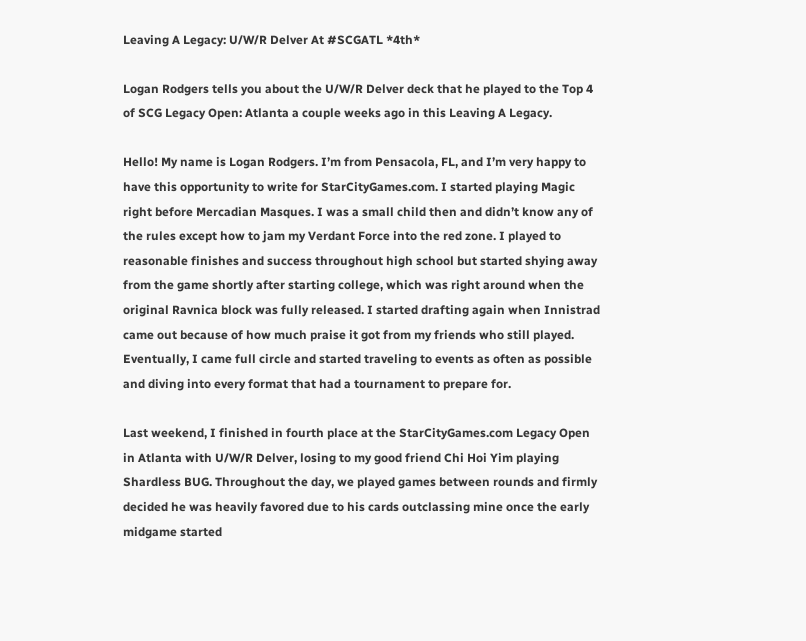Leaving A Legacy: U/W/R Delver At #SCGATL *4th*

Logan Rodgers tells you about the U/W/R Delver deck that he played to the Top 4 of SCG Legacy Open: Atlanta a couple weeks ago in this Leaving A Legacy.

Hello! My name is Logan Rodgers. I’m from Pensacola, FL, and I’m very happy to have this opportunity to write for StarCityGames.com. I started playing Magic right before Mercadian Masques. I was a small child then and didn’t know any of the rules except how to jam my Verdant Force into the red zone. I played to reasonable finishes and success throughout high school but started shying away from the game shortly after starting college, which was right around when the original Ravnica block was fully released. I started drafting again when Innistrad came out because of how much praise it got from my friends who still played. Eventually, I came full circle and started traveling to events as often as possible and diving into every format that had a tournament to prepare for.

Last weekend, I finished in fourth place at the StarCityGames.com Legacy Open in Atlanta with U/W/R Delver, losing to my good friend Chi Hoi Yim playing Shardless BUG. Throughout the day, we played games between rounds and firmly decided he was heavily favored due to his cards outclassing mine once the early midgame started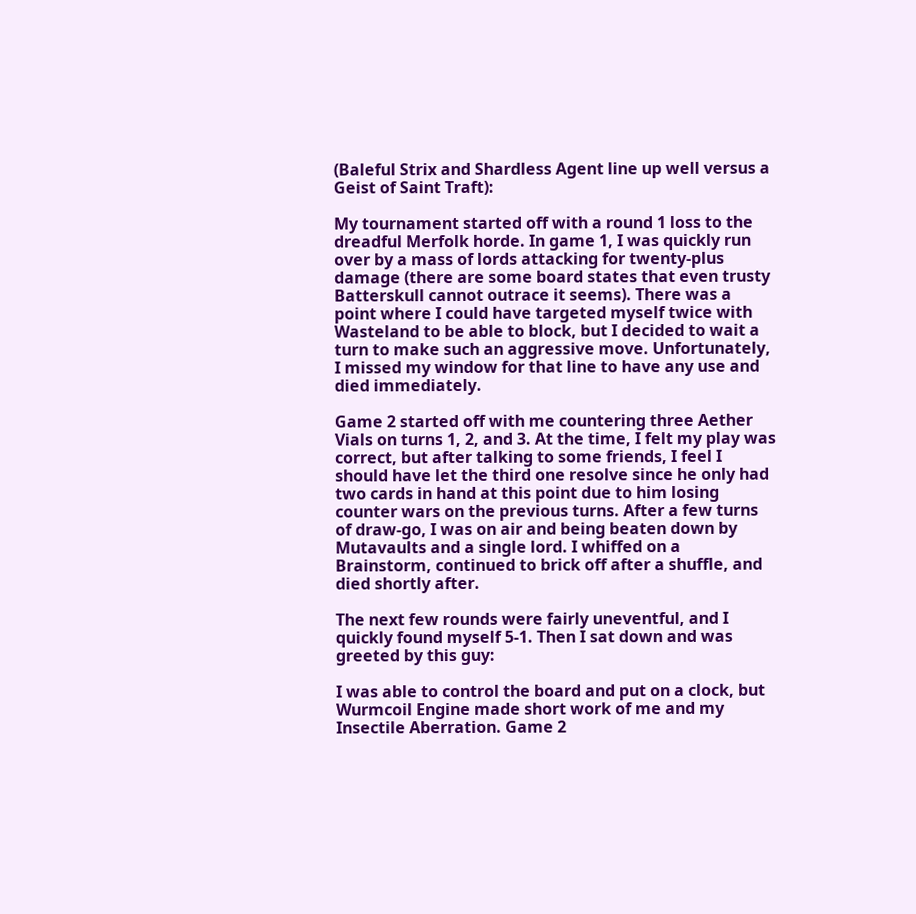(Baleful Strix and Shardless Agent line up well versus a Geist of Saint Traft):

My tournament started off with a round 1 loss to the dreadful Merfolk horde. In game 1, I was quickly run over by a mass of lords attacking for twenty-plus damage (there are some board states that even trusty Batterskull cannot outrace it seems). There was a point where I could have targeted myself twice with Wasteland to be able to block, but I decided to wait a turn to make such an aggressive move. Unfortunately, I missed my window for that line to have any use and died immediately.

Game 2 started off with me countering three Aether Vials on turns 1, 2, and 3. At the time, I felt my play was correct, but after talking to some friends, I feel I should have let the third one resolve since he only had two cards in hand at this point due to him losing counter wars on the previous turns. After a few turns of draw-go, I was on air and being beaten down by Mutavaults and a single lord. I whiffed on a Brainstorm, continued to brick off after a shuffle, and died shortly after.

The next few rounds were fairly uneventful, and I quickly found myself 5-1. Then I sat down and was greeted by this guy:

I was able to control the board and put on a clock, but Wurmcoil Engine made short work of me and my Insectile Aberration. Game 2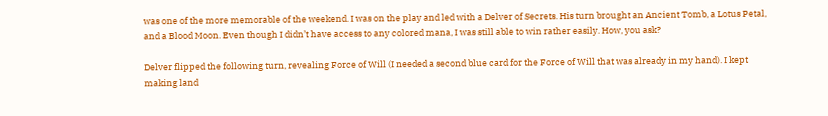was one of the more memorable of the weekend. I was on the play and led with a Delver of Secrets. His turn brought an Ancient Tomb, a Lotus Petal, and a Blood Moon. Even though I didn’t have access to any colored mana, I was still able to win rather easily. How, you ask?

Delver flipped the following turn, revealing Force of Will (I needed a second blue card for the Force of Will that was already in my hand). I kept making land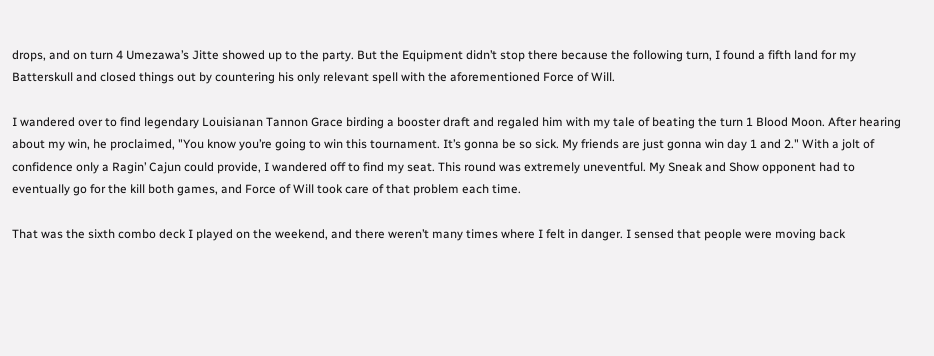drops, and on turn 4 Umezawa’s Jitte showed up to the party. But the Equipment didn’t stop there because the following turn, I found a fifth land for my Batterskull and closed things out by countering his only relevant spell with the aforementioned Force of Will.

I wandered over to find legendary Louisianan Tannon Grace birding a booster draft and regaled him with my tale of beating the turn 1 Blood Moon. After hearing about my win, he proclaimed, "You know you’re going to win this tournament. It’s gonna be so sick. My friends are just gonna win day 1 and 2." With a jolt of confidence only a Ragin’ Cajun could provide, I wandered off to find my seat. This round was extremely uneventful. My Sneak and Show opponent had to eventually go for the kill both games, and Force of Will took care of that problem each time.

That was the sixth combo deck I played on the weekend, and there weren’t many times where I felt in danger. I sensed that people were moving back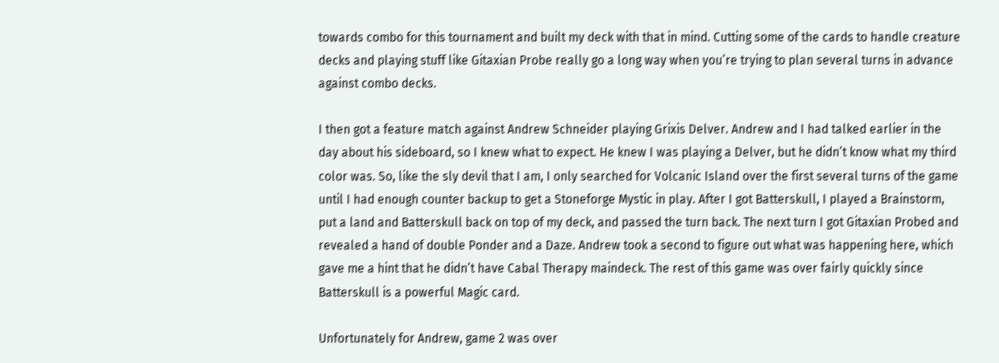towards combo for this tournament and built my deck with that in mind. Cutting some of the cards to handle creature decks and playing stuff like Gitaxian Probe really go a long way when you’re trying to plan several turns in advance against combo decks.

I then got a feature match against Andrew Schneider playing Grixis Delver. Andrew and I had talked earlier in the day about his sideboard, so I knew what to expect. He knew I was playing a Delver, but he didn’t know what my third color was. So, like the sly devil that I am, I only searched for Volcanic Island over the first several turns of the game until I had enough counter backup to get a Stoneforge Mystic in play. After I got Batterskull, I played a Brainstorm, put a land and Batterskull back on top of my deck, and passed the turn back. The next turn I got Gitaxian Probed and revealed a hand of double Ponder and a Daze. Andrew took a second to figure out what was happening here, which gave me a hint that he didn’t have Cabal Therapy maindeck. The rest of this game was over fairly quickly since Batterskull is a powerful Magic card.

Unfortunately for Andrew, game 2 was over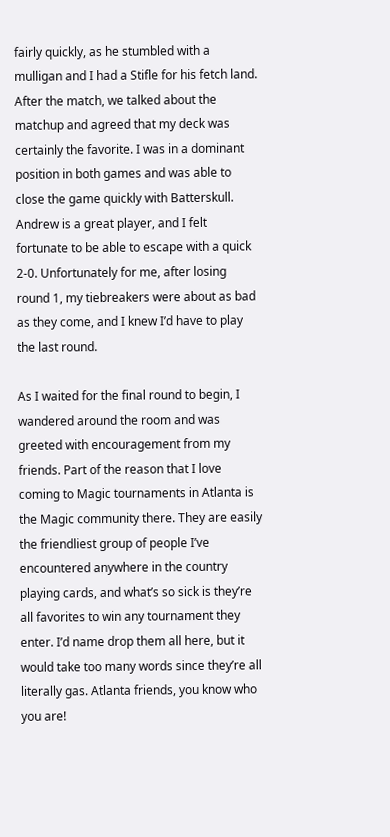fairly quickly, as he stumbled with a mulligan and I had a Stifle for his fetch land. After the match, we talked about the matchup and agreed that my deck was certainly the favorite. I was in a dominant position in both games and was able to close the game quickly with Batterskull. Andrew is a great player, and I felt fortunate to be able to escape with a quick 2-0. Unfortunately for me, after losing round 1, my tiebreakers were about as bad as they come, and I knew I’d have to play the last round.

As I waited for the final round to begin, I wandered around the room and was greeted with encouragement from my friends. Part of the reason that I love coming to Magic tournaments in Atlanta is the Magic community there. They are easily the friendliest group of people I’ve encountered anywhere in the country playing cards, and what’s so sick is they’re all favorites to win any tournament they enter. I’d name drop them all here, but it would take too many words since they’re all literally gas. Atlanta friends, you know who you are!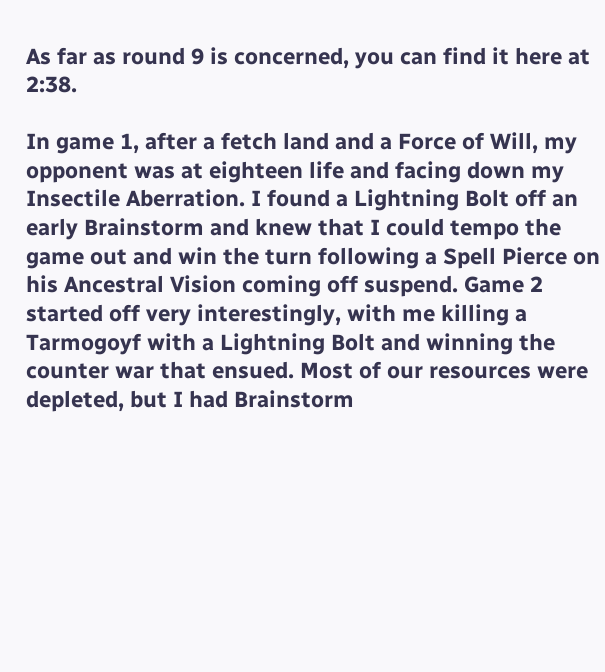As far as round 9 is concerned, you can find it here at 2:38.

In game 1, after a fetch land and a Force of Will, my opponent was at eighteen life and facing down my Insectile Aberration. I found a Lightning Bolt off an early Brainstorm and knew that I could tempo the game out and win the turn following a Spell Pierce on his Ancestral Vision coming off suspend. Game 2 started off very interestingly, with me killing a Tarmogoyf with a Lightning Bolt and winning the counter war that ensued. Most of our resources were depleted, but I had Brainstorm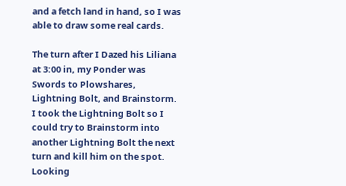and a fetch land in hand, so I was able to draw some real cards.

The turn after I Dazed his Liliana at 3:00 in, my Ponder was Swords to Plowshares, Lightning Bolt, and Brainstorm. I took the Lightning Bolt so I could try to Brainstorm into another Lightning Bolt the next turn and kill him on the spot. Looking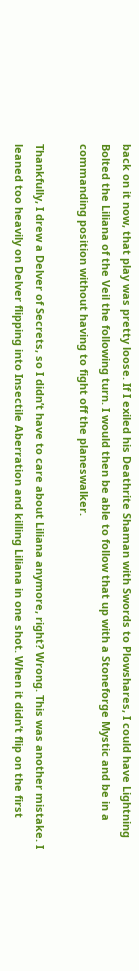back on it now, that play was pretty loose. If I exiled his Deathrite Shaman with Swords to Plowshares, I could have Lightning Bolted the Liliana of the Veil the following turn. I would then be able to follow that up with a Stoneforge Mystic and be in a commanding position without having to fight off the planeswalker.

Thankfully, I drew a Delver of Secrets, so I didn’t have to care about Liliana anymore, right? Wrong. This was another mistake. I leaned too heavily on Delver flipping into Insectile Aberration and killing Liliana in one shot. When it didn’t flip on the first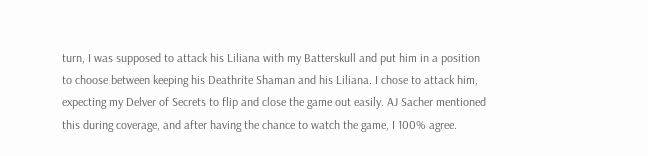turn, I was supposed to attack his Liliana with my Batterskull and put him in a position to choose between keeping his Deathrite Shaman and his Liliana. I chose to attack him, expecting my Delver of Secrets to flip and close the game out easily. AJ Sacher mentioned this during coverage, and after having the chance to watch the game, I 100% agree.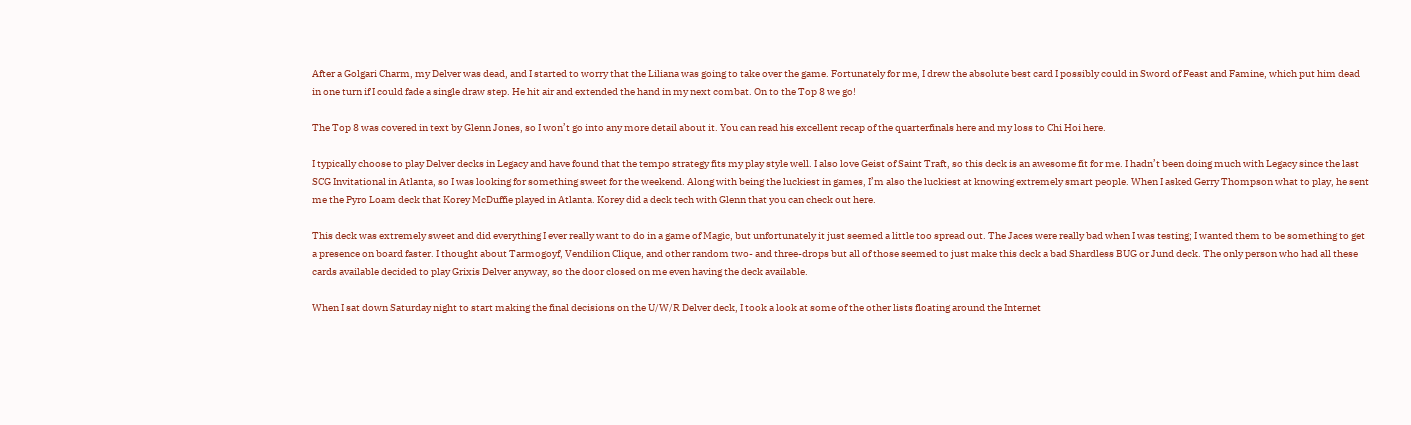After a Golgari Charm, my Delver was dead, and I started to worry that the Liliana was going to take over the game. Fortunately for me, I drew the absolute best card I possibly could in Sword of Feast and Famine, which put him dead in one turn if I could fade a single draw step. He hit air and extended the hand in my next combat. On to the Top 8 we go!

The Top 8 was covered in text by Glenn Jones, so I won’t go into any more detail about it. You can read his excellent recap of the quarterfinals here and my loss to Chi Hoi here.

I typically choose to play Delver decks in Legacy and have found that the tempo strategy fits my play style well. I also love Geist of Saint Traft, so this deck is an awesome fit for me. I hadn’t been doing much with Legacy since the last SCG Invitational in Atlanta, so I was looking for something sweet for the weekend. Along with being the luckiest in games, I’m also the luckiest at knowing extremely smart people. When I asked Gerry Thompson what to play, he sent me the Pyro Loam deck that Korey McDuffie played in Atlanta. Korey did a deck tech with Glenn that you can check out here.

This deck was extremely sweet and did everything I ever really want to do in a game of Magic, but unfortunately it just seemed a little too spread out. The Jaces were really bad when I was testing; I wanted them to be something to get a presence on board faster. I thought about Tarmogoyf, Vendilion Clique, and other random two- and three-drops but all of those seemed to just make this deck a bad Shardless BUG or Jund deck. The only person who had all these cards available decided to play Grixis Delver anyway, so the door closed on me even having the deck available.

When I sat down Saturday night to start making the final decisions on the U/W/R Delver deck, I took a look at some of the other lists floating around the Internet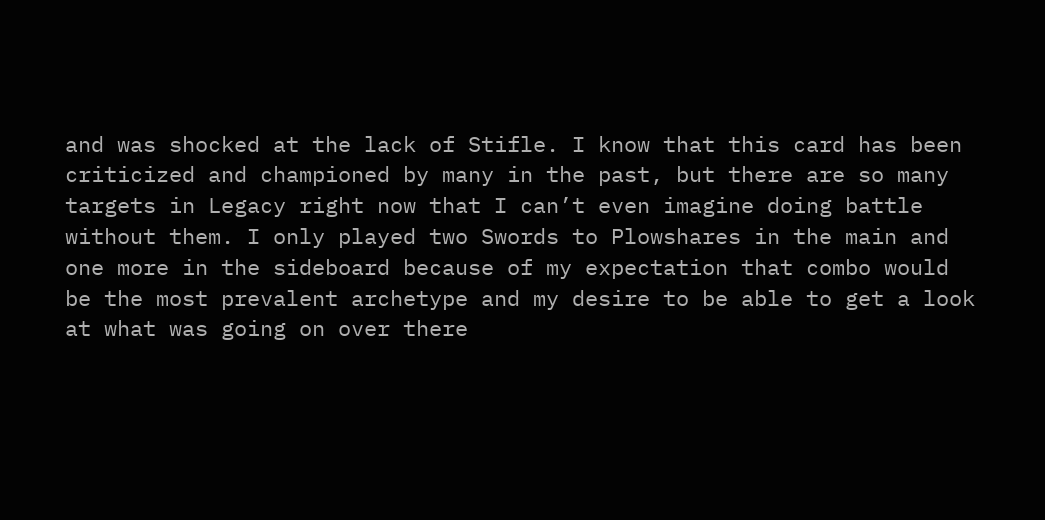and was shocked at the lack of Stifle. I know that this card has been criticized and championed by many in the past, but there are so many targets in Legacy right now that I can’t even imagine doing battle without them. I only played two Swords to Plowshares in the main and one more in the sideboard because of my expectation that combo would be the most prevalent archetype and my desire to be able to get a look at what was going on over there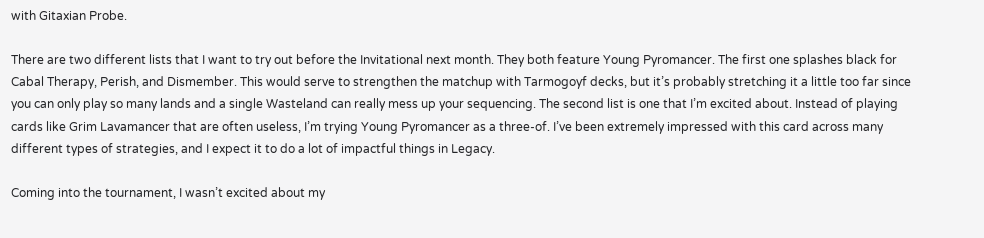with Gitaxian Probe.

There are two different lists that I want to try out before the Invitational next month. They both feature Young Pyromancer. The first one splashes black for Cabal Therapy, Perish, and Dismember. This would serve to strengthen the matchup with Tarmogoyf decks, but it’s probably stretching it a little too far since you can only play so many lands and a single Wasteland can really mess up your sequencing. The second list is one that I’m excited about. Instead of playing cards like Grim Lavamancer that are often useless, I’m trying Young Pyromancer as a three-of. I’ve been extremely impressed with this card across many different types of strategies, and I expect it to do a lot of impactful things in Legacy.

Coming into the tournament, I wasn’t excited about my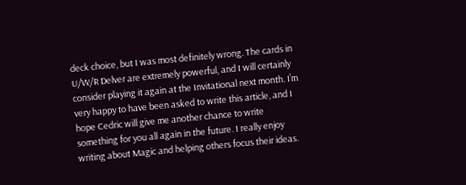deck choice, but I was most definitely wrong. The cards in U/W/R Delver are extremely powerful, and I will certainly consider playing it again at the Invitational next month. I’m very happy to have been asked to write this article, and I hope Cedric will give me another chance to write something for you all again in the future. I really enjoy writing about Magic and helping others focus their ideas.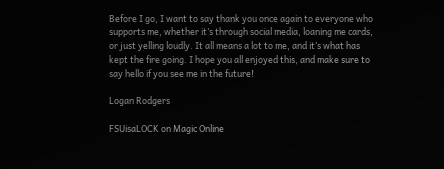Before I go, I want to say thank you once again to everyone who supports me, whether it’s through social media, loaning me cards, or just yelling loudly. It all means a lot to me, and it’s what has kept the fire going. I hope you all enjoyed this, and make sure to say hello if you see me in the future!

Logan Rodgers

FSUisaLOCK on Magic Online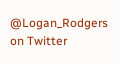@Logan_Rodgers on Twitter